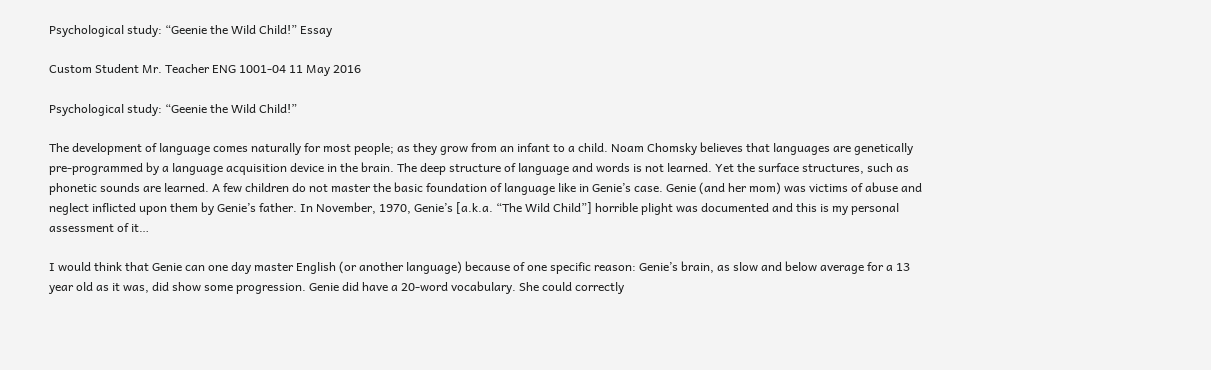Psychological study: “Geenie the Wild Child!” Essay

Custom Student Mr. Teacher ENG 1001-04 11 May 2016

Psychological study: “Geenie the Wild Child!”

The development of language comes naturally for most people; as they grow from an infant to a child. Noam Chomsky believes that languages are genetically pre-programmed by a language acquisition device in the brain. The deep structure of language and words is not learned. Yet the surface structures, such as phonetic sounds are learned. A few children do not master the basic foundation of language like in Genie’s case. Genie (and her mom) was victims of abuse and neglect inflicted upon them by Genie’s father. In November, 1970, Genie’s [a.k.a. “The Wild Child”] horrible plight was documented and this is my personal assessment of it…

I would think that Genie can one day master English (or another language) because of one specific reason: Genie’s brain, as slow and below average for a 13 year old as it was, did show some progression. Genie did have a 20-word vocabulary. She could correctly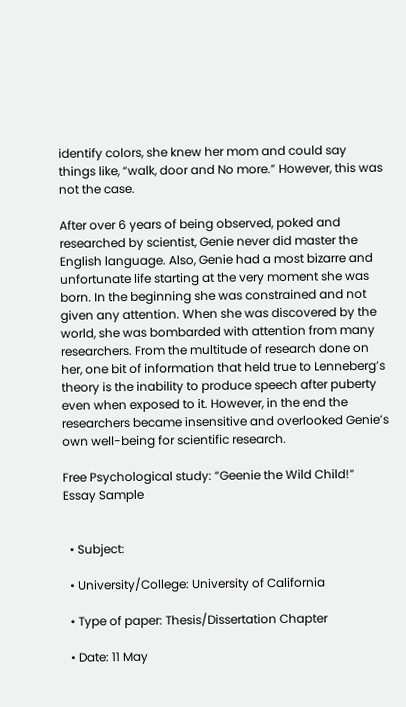identify colors, she knew her mom and could say things like, “walk, door and No more.” However, this was not the case.

After over 6 years of being observed, poked and researched by scientist, Genie never did master the English language. Also, Genie had a most bizarre and unfortunate life starting at the very moment she was born. In the beginning she was constrained and not given any attention. When she was discovered by the world, she was bombarded with attention from many researchers. From the multitude of research done on her, one bit of information that held true to Lenneberg’s theory is the inability to produce speech after puberty even when exposed to it. However, in the end the researchers became insensitive and overlooked Genie’s own well-being for scientific research.

Free Psychological study: “Geenie the Wild Child!” Essay Sample


  • Subject:

  • University/College: University of California

  • Type of paper: Thesis/Dissertation Chapter

  • Date: 11 May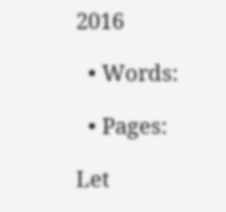2016

  • Words:

  • Pages:

Let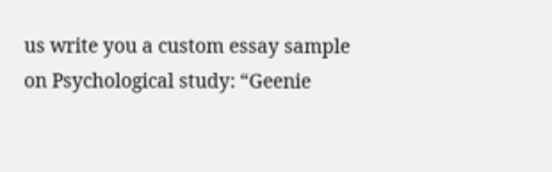us write you a custom essay sample on Psychological study: “Geenie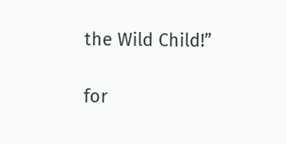the Wild Child!”

for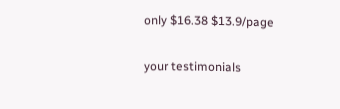only $16.38 $13.9/page

your testimonials